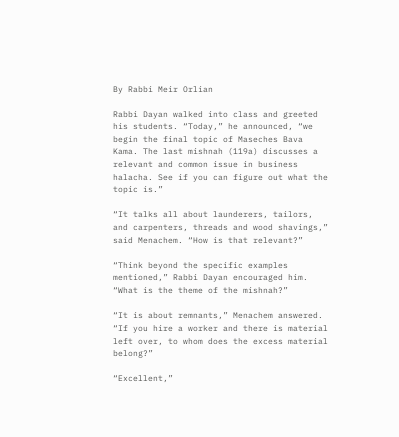By Rabbi Meir Orlian

Rabbi Dayan walked into class and greeted his students. “Today,” he announced, “we begin the final topic of Maseches Bava Kama. The last mishnah (119a) discusses a relevant and common issue in business halacha. See if you can figure out what the topic is.”

“It talks all about launderers, tailors, and carpenters, threads and wood shavings,” said Menachem. “How is that relevant?”

“Think beyond the specific examples mentioned,” Rabbi Dayan encouraged him. “What is the theme of the mishnah?”

“It is about remnants,” Menachem answered. “If you hire a worker and there is material left over, to whom does the excess material belong?”

“Excellent,”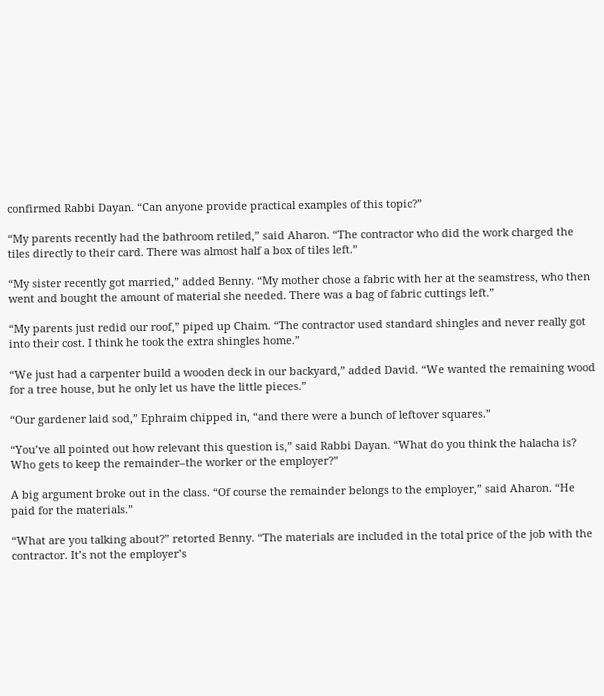confirmed Rabbi Dayan. “Can anyone provide practical examples of this topic?”

“My parents recently had the bathroom retiled,” said Aharon. “The contractor who did the work charged the tiles directly to their card. There was almost half a box of tiles left.”

“My sister recently got married,” added Benny. “My mother chose a fabric with her at the seamstress, who then went and bought the amount of material she needed. There was a bag of fabric cuttings left.”

“My parents just redid our roof,” piped up Chaim. “The contractor used standard shingles and never really got into their cost. I think he took the extra shingles home.”

“We just had a carpenter build a wooden deck in our backyard,” added David. “We wanted the remaining wood for a tree house, but he only let us have the little pieces.”

“Our gardener laid sod,” Ephraim chipped in, “and there were a bunch of leftover squares.”

“You’ve all pointed out how relevant this question is,” said Rabbi Dayan. “What do you think the halacha is? Who gets to keep the remainder–the worker or the employer?”

A big argument broke out in the class. “Of course the remainder belongs to the employer,” said Aharon. “He paid for the materials.”

“What are you talking about?” retorted Benny. “The materials are included in the total price of the job with the contractor. It’s not the employer’s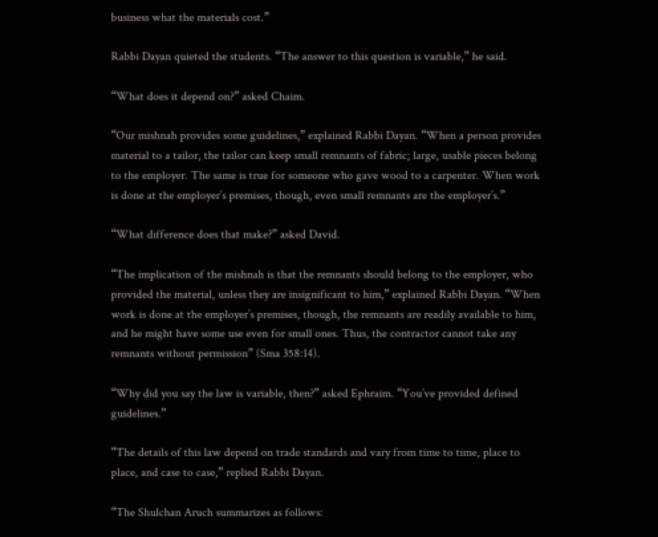business what the materials cost.”

Rabbi Dayan quieted the students. “The answer to this question is variable,” he said.

“What does it depend on?” asked Chaim.

“Our mishnah provides some guidelines,” explained Rabbi Dayan. “When a person provides material to a tailor, the tailor can keep small remnants of fabric; large, usable pieces belong to the employer. The same is true for someone who gave wood to a carpenter. When work is done at the employer’s premises, though, even small remnants are the employer’s.”

“What difference does that make?” asked David.

“The implication of the mishnah is that the remnants should belong to the employer, who provided the material, unless they are insignificant to him,” explained Rabbi Dayan. “When work is done at the employer’s premises, though, the remnants are readily available to him, and he might have some use even for small ones. Thus, the contractor cannot take any remnants without permission” (Sma 358:14).

“Why did you say the law is variable, then?” asked Ephraim. “You’ve provided defined guidelines.”

“The details of this law depend on trade standards and vary from time to time, place to place, and case to case,” replied Rabbi Dayan.

“The Shulchan Aruch summarizes as follows: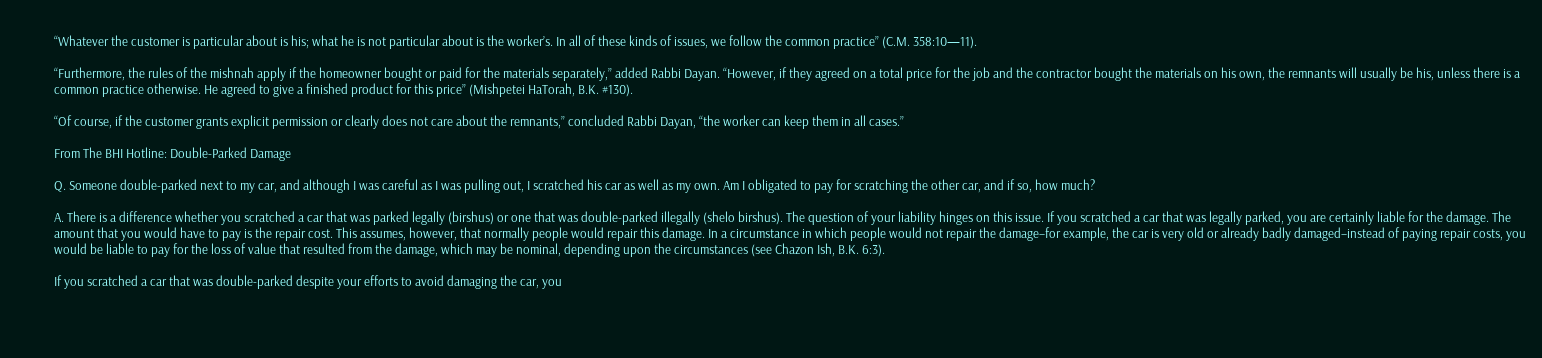“Whatever the customer is particular about is his; what he is not particular about is the worker’s. In all of these kinds of issues, we follow the common practice” (C.M. 358:10—11).

“Furthermore, the rules of the mishnah apply if the homeowner bought or paid for the materials separately,” added Rabbi Dayan. “However, if they agreed on a total price for the job and the contractor bought the materials on his own, the remnants will usually be his, unless there is a common practice otherwise. He agreed to give a finished product for this price” (Mishpetei HaTorah, B.K. #130).

“Of course, if the customer grants explicit permission or clearly does not care about the remnants,” concluded Rabbi Dayan, “the worker can keep them in all cases.”

From The BHI Hotline: Double-Parked Damage

Q. Someone double-parked next to my car, and although I was careful as I was pulling out, I scratched his car as well as my own. Am I obligated to pay for scratching the other car, and if so, how much?

A. There is a difference whether you scratched a car that was parked legally (birshus) or one that was double-parked illegally (shelo birshus). The question of your liability hinges on this issue. If you scratched a car that was legally parked, you are certainly liable for the damage. The amount that you would have to pay is the repair cost. This assumes, however, that normally people would repair this damage. In a circumstance in which people would not repair the damage–for example, the car is very old or already badly damaged–instead of paying repair costs, you would be liable to pay for the loss of value that resulted from the damage, which may be nominal, depending upon the circumstances (see Chazon Ish, B.K. 6:3).

If you scratched a car that was double-parked despite your efforts to avoid damaging the car, you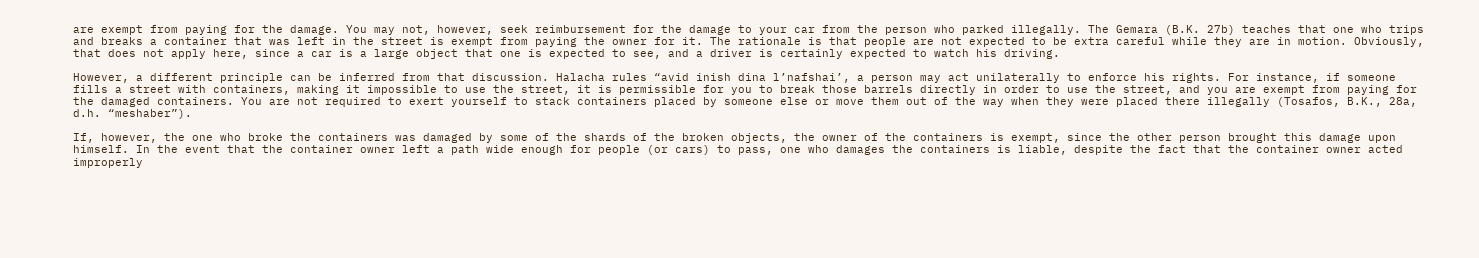are exempt from paying for the damage. You may not, however, seek reimbursement for the damage to your car from the person who parked illegally. The Gemara (B.K. 27b) teaches that one who trips and breaks a container that was left in the street is exempt from paying the owner for it. The rationale is that people are not expected to be extra careful while they are in motion. Obviously, that does not apply here, since a car is a large object that one is expected to see, and a driver is certainly expected to watch his driving.

However, a different principle can be inferred from that discussion. Halacha rules “avid inish dina l’nafshai’, a person may act unilaterally to enforce his rights. For instance, if someone fills a street with containers, making it impossible to use the street, it is permissible for you to break those barrels directly in order to use the street, and you are exempt from paying for the damaged containers. You are not required to exert yourself to stack containers placed by someone else or move them out of the way when they were placed there illegally (Tosafos, B.K., 28a, d.h. “meshaber”).

If, however, the one who broke the containers was damaged by some of the shards of the broken objects, the owner of the containers is exempt, since the other person brought this damage upon himself. In the event that the container owner left a path wide enough for people (or cars) to pass, one who damages the containers is liable, despite the fact that the container owner acted improperly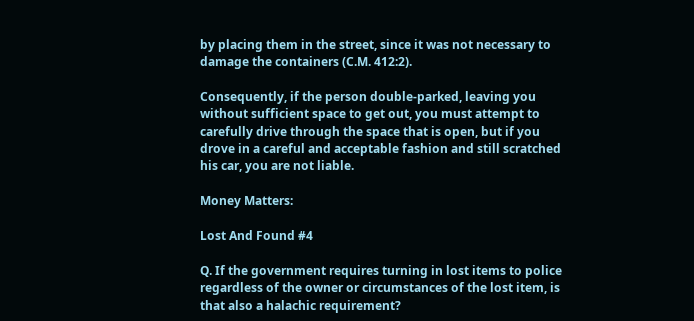by placing them in the street, since it was not necessary to damage the containers (C.M. 412:2).

Consequently, if the person double-parked, leaving you without sufficient space to get out, you must attempt to carefully drive through the space that is open, but if you drove in a careful and acceptable fashion and still scratched his car, you are not liable.

Money Matters:

Lost And Found #4

Q. If the government requires turning in lost items to police regardless of the owner or circumstances of the lost item, is that also a halachic requirement?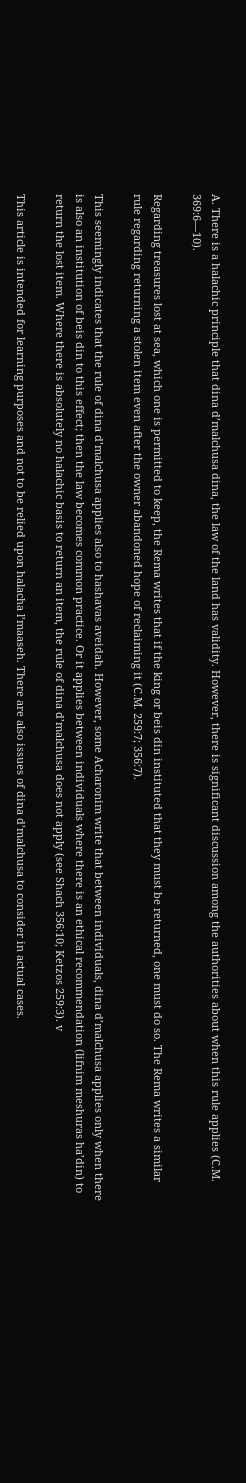A. There is a halachic principle that dina d’malchusa dina, the law of the land has validity. However, there is significant discussion among the authorities about when this rule applies (C.M. 369:6—10).

Regarding treasures lost at sea, which one is permitted to keep, the Rema writes that if the king or beis din instituted that they must be returned, one must do so. The Rema writes a similar rule regarding returning a stolen item even after the owner abandoned hope of reclaiming it (C.M. 259:7; 356:7).

This seemingly indicates that the rule of dina d’malchusa applies also to hashavas aveidah. However, some Acharonim write that between individuals, dina d’malchusa applies only when there is also an institution of beis din to this effect; then the law becomes common practice. Or it applies between individuals where there is an ethical recommendation (lifnim meshuras ha’din) to return the lost item. Where there is absolutely no halachic basis to return an item, the rule of dina d’malchusa does not apply (see Shach 356:10; Ketzos 259:3). v

This article is intended for learning purposes and not to be relied upon halacha l’maaseh. There are also issues of dina d’malchusa to consider in actual cases.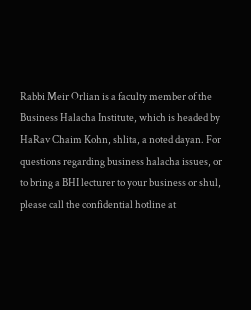Rabbi Meir Orlian is a faculty member of the Business Halacha Institute, which is headed by HaRav Chaim Kohn, shlita, a noted dayan. For questions regarding business halacha issues, or to bring a BHI lecturer to your business or shul, please call the confidential hotline at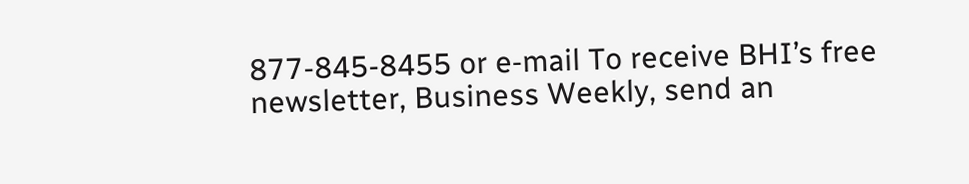877-845-8455 or e‑mail To receive BHI’s free newsletter, Business Weekly, send an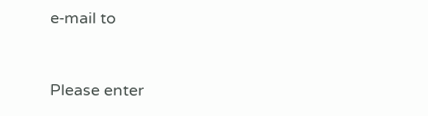e‑mail to


Please enter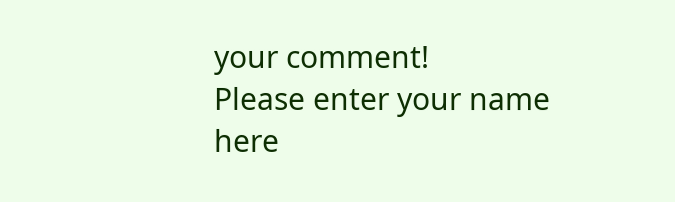your comment!
Please enter your name here